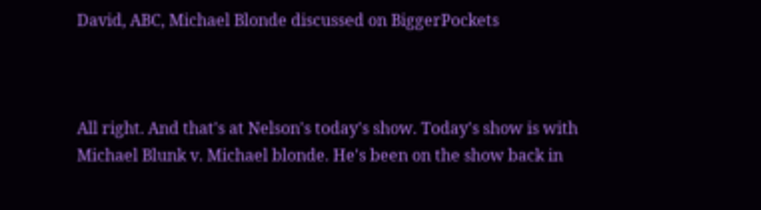David, ABC, Michael Blonde discussed on BiggerPockets



All right. And that's at Nelson's today's show. Today's show is with Michael Blunk v. Michael blonde. He's been on the show back in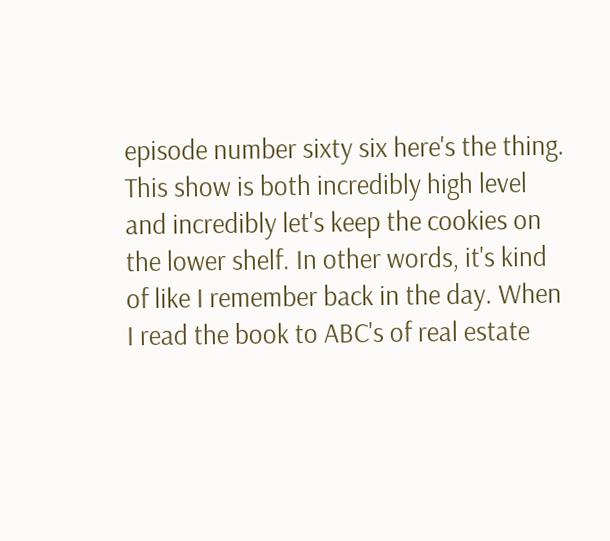episode number sixty six here's the thing. This show is both incredibly high level and incredibly let's keep the cookies on the lower shelf. In other words, it's kind of like I remember back in the day. When I read the book to ABC's of real estate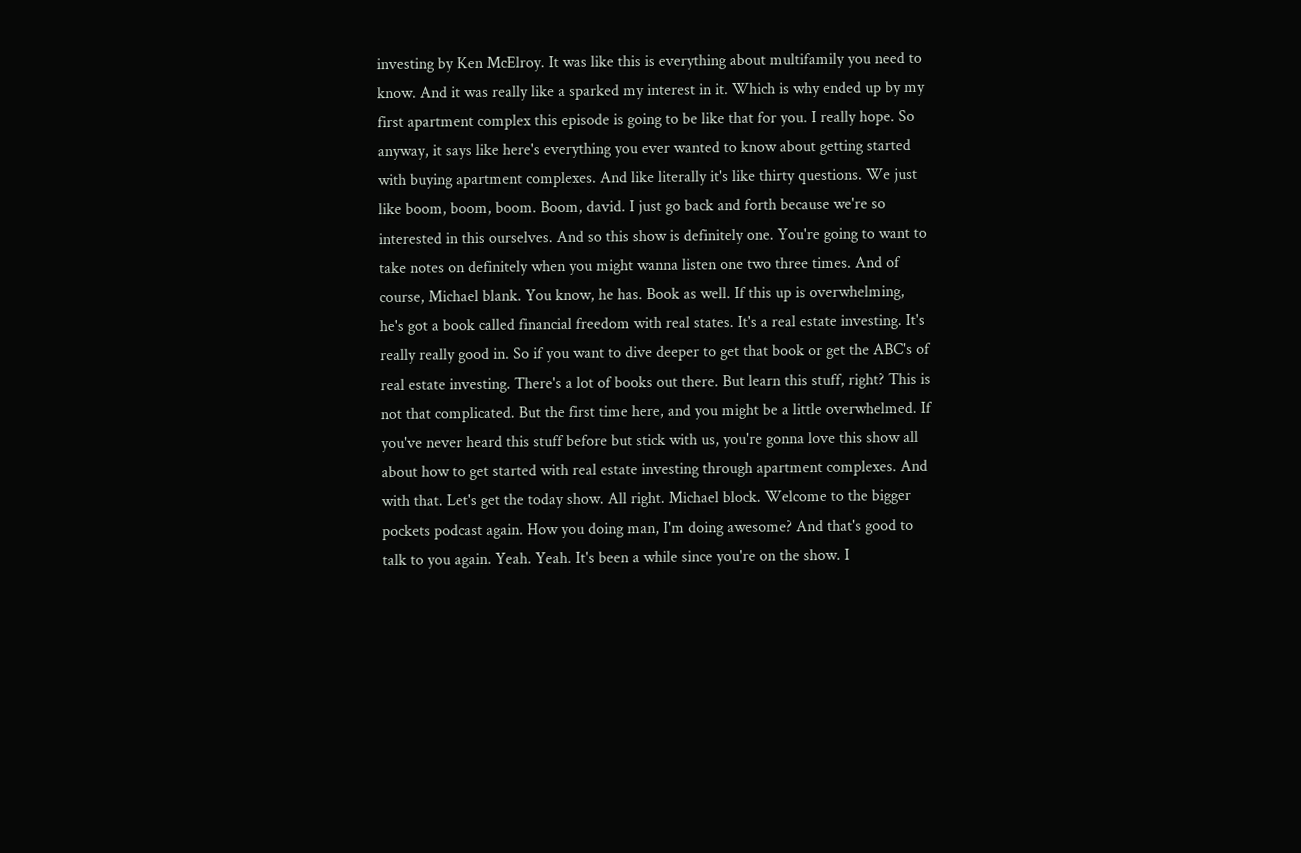investing by Ken McElroy. It was like this is everything about multifamily you need to know. And it was really like a sparked my interest in it. Which is why ended up by my first apartment complex this episode is going to be like that for you. I really hope. So anyway, it says like here's everything you ever wanted to know about getting started with buying apartment complexes. And like literally it's like thirty questions. We just like boom, boom, boom. Boom, david. I just go back and forth because we're so interested in this ourselves. And so this show is definitely one. You're going to want to take notes on definitely when you might wanna listen one two three times. And of course, Michael blank. You know, he has. Book as well. If this up is overwhelming, he's got a book called financial freedom with real states. It's a real estate investing. It's really really good in. So if you want to dive deeper to get that book or get the ABC's of real estate investing. There's a lot of books out there. But learn this stuff, right? This is not that complicated. But the first time here, and you might be a little overwhelmed. If you've never heard this stuff before but stick with us, you're gonna love this show all about how to get started with real estate investing through apartment complexes. And with that. Let's get the today show. All right. Michael block. Welcome to the bigger pockets podcast again. How you doing man, I'm doing awesome? And that's good to talk to you again. Yeah. Yeah. It's been a while since you're on the show. I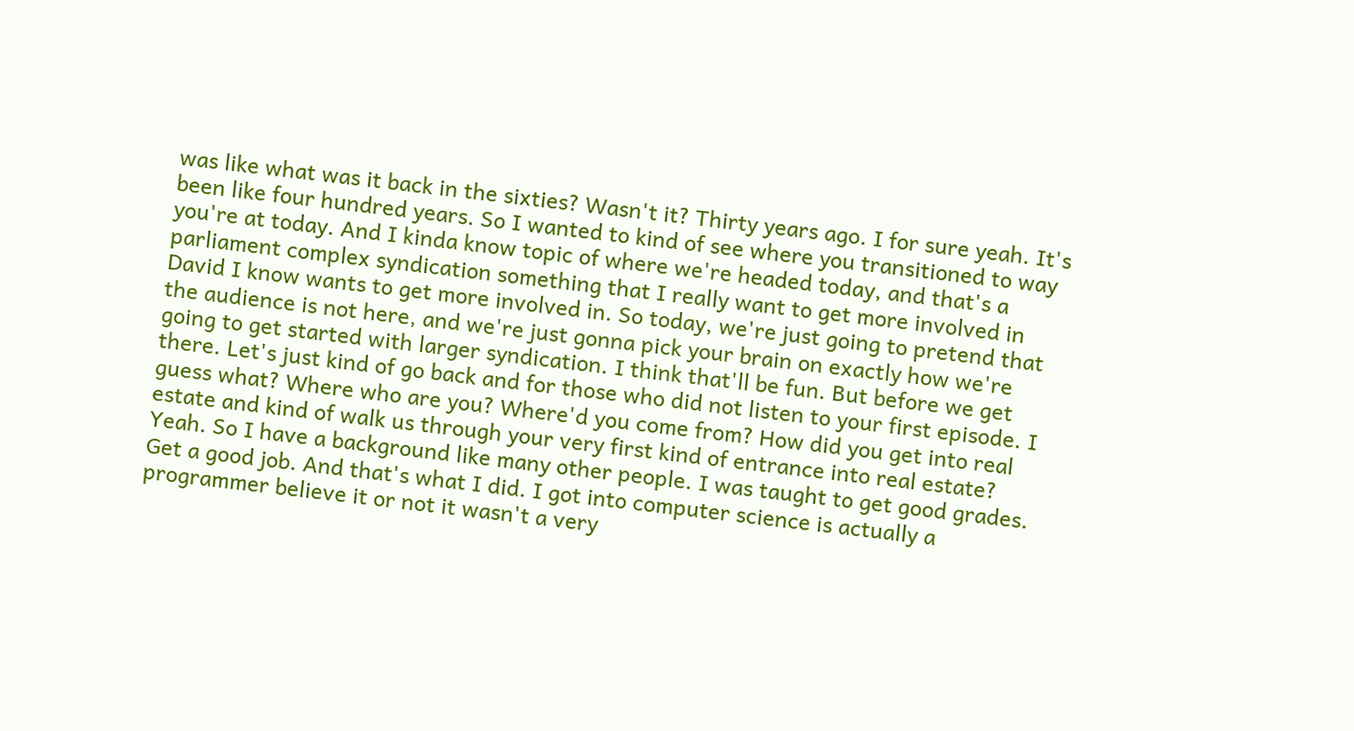was like what was it back in the sixties? Wasn't it? Thirty years ago. I for sure yeah. It's been like four hundred years. So I wanted to kind of see where you transitioned to way you're at today. And I kinda know topic of where we're headed today, and that's a parliament complex syndication something that I really want to get more involved in David I know wants to get more involved in. So today, we're just going to pretend that the audience is not here, and we're just gonna pick your brain on exactly how we're going to get started with larger syndication. I think that'll be fun. But before we get there. Let's just kind of go back and for those who did not listen to your first episode. I guess what? Where who are you? Where'd you come from? How did you get into real estate and kind of walk us through your very first kind of entrance into real estate? Yeah. So I have a background like many other people. I was taught to get good grades. Get a good job. And that's what I did. I got into computer science is actually a programmer believe it or not it wasn't a very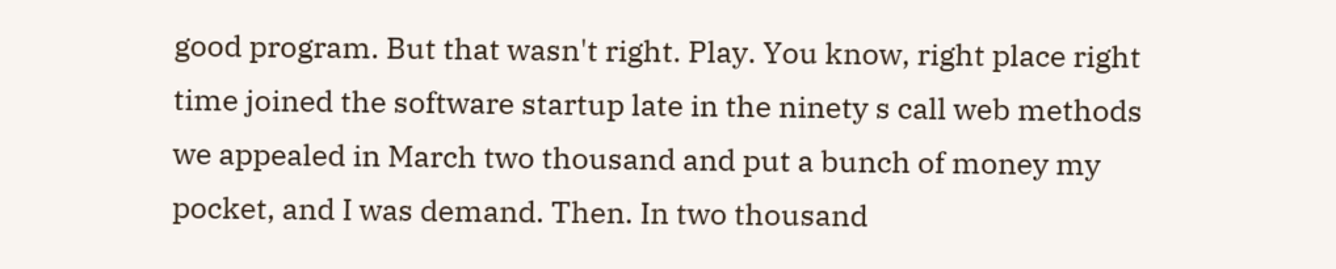good program. But that wasn't right. Play. You know, right place right time joined the software startup late in the ninety s call web methods we appealed in March two thousand and put a bunch of money my pocket, and I was demand. Then. In two thousand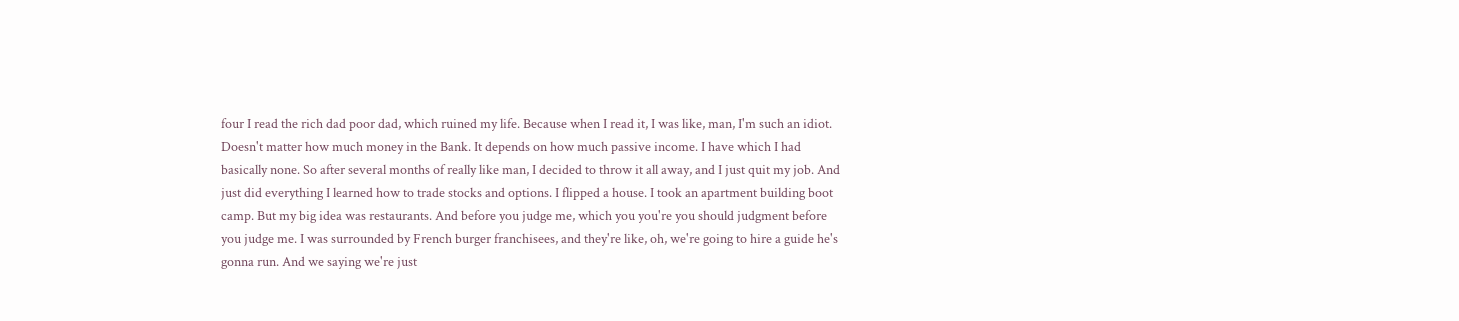four I read the rich dad poor dad, which ruined my life. Because when I read it, I was like, man, I'm such an idiot. Doesn't matter how much money in the Bank. It depends on how much passive income. I have which I had basically none. So after several months of really like man, I decided to throw it all away, and I just quit my job. And just did everything I learned how to trade stocks and options. I flipped a house. I took an apartment building boot camp. But my big idea was restaurants. And before you judge me, which you you're you should judgment before you judge me. I was surrounded by French burger franchisees, and they're like, oh, we're going to hire a guide he's gonna run. And we saying we're just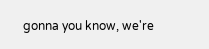gonna you know, we're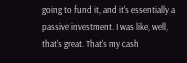going to fund it, and it's essentially a passive investment. I was like, well, that's great. That's my cash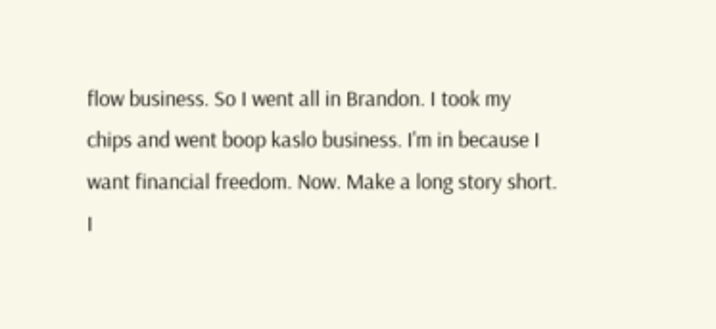flow business. So I went all in Brandon. I took my chips and went boop kaslo business. I'm in because I want financial freedom. Now. Make a long story short. I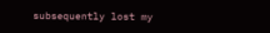subsequently lost my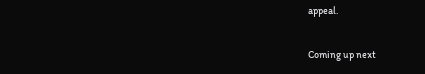appeal.

Coming up next